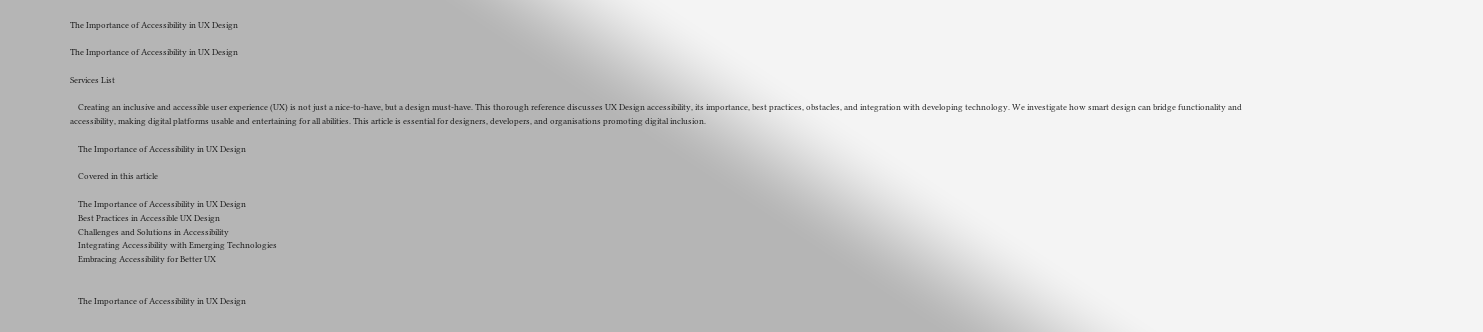The Importance of Accessibility in UX Design

The Importance of Accessibility in UX Design

Services List

    Creating an inclusive and accessible user experience (UX) is not just a nice-to-have, but a design must-have. This thorough reference discusses UX Design accessibility, its importance, best practices, obstacles, and integration with developing technology. We investigate how smart design can bridge functionality and accessibility, making digital platforms usable and entertaining for all abilities. This article is essential for designers, developers, and organisations promoting digital inclusion.

    The Importance of Accessibility in UX Design

    Covered in this article

    The Importance of Accessibility in UX Design
    Best Practices in Accessible UX Design
    Challenges and Solutions in Accessibility
    Integrating Accessibility with Emerging Technologies
    Embracing Accessibility for Better UX


    The Importance of Accessibility in UX Design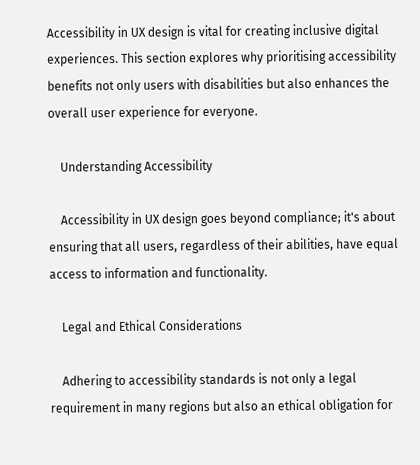Accessibility in UX design is vital for creating inclusive digital experiences. This section explores why prioritising accessibility benefits not only users with disabilities but also enhances the overall user experience for everyone.

    Understanding Accessibility

    Accessibility in UX design goes beyond compliance; it's about ensuring that all users, regardless of their abilities, have equal access to information and functionality.

    Legal and Ethical Considerations

    Adhering to accessibility standards is not only a legal requirement in many regions but also an ethical obligation for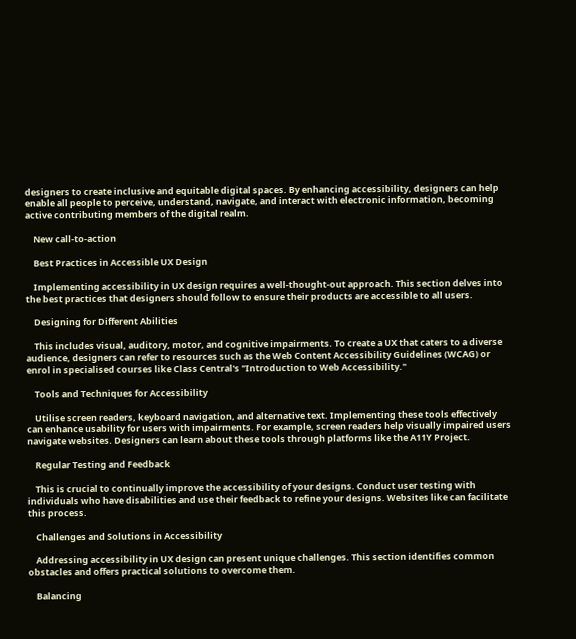designers to create inclusive and equitable digital spaces. By enhancing accessibility, designers can help enable all people to perceive, understand, navigate, and interact with electronic information, becoming active contributing members of the digital realm.

    New call-to-action

    Best Practices in Accessible UX Design

    Implementing accessibility in UX design requires a well-thought-out approach. This section delves into the best practices that designers should follow to ensure their products are accessible to all users.

    Designing for Different Abilities

    This includes visual, auditory, motor, and cognitive impairments. To create a UX that caters to a diverse audience, designers can refer to resources such as the Web Content Accessibility Guidelines (WCAG) or enrol in specialised courses like Class Central's "Introduction to Web Accessibility."

    Tools and Techniques for Accessibility

    Utilise screen readers, keyboard navigation, and alternative text. Implementing these tools effectively can enhance usability for users with impairments. For example, screen readers help visually impaired users navigate websites. Designers can learn about these tools through platforms like the A11Y Project.

    Regular Testing and Feedback

    This is crucial to continually improve the accessibility of your designs. Conduct user testing with individuals who have disabilities and use their feedback to refine your designs. Websites like can facilitate this process.

    Challenges and Solutions in Accessibility

    Addressing accessibility in UX design can present unique challenges. This section identifies common obstacles and offers practical solutions to overcome them.

    Balancing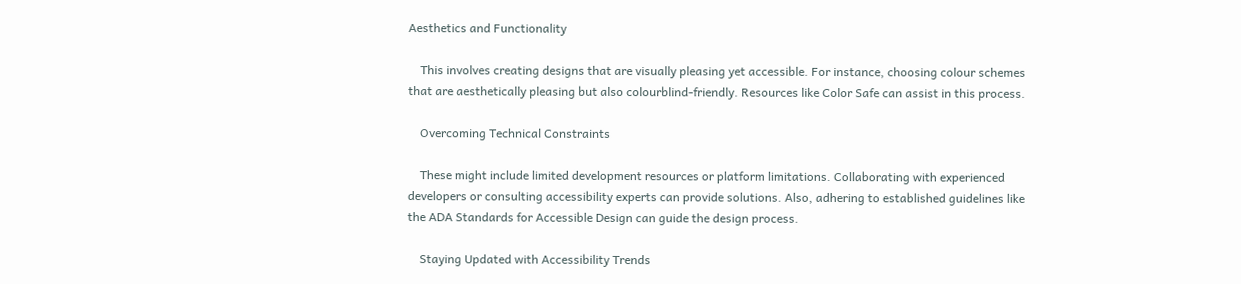Aesthetics and Functionality

    This involves creating designs that are visually pleasing yet accessible. For instance, choosing colour schemes that are aesthetically pleasing but also colourblind-friendly. Resources like Color Safe can assist in this process.

    Overcoming Technical Constraints

    These might include limited development resources or platform limitations. Collaborating with experienced developers or consulting accessibility experts can provide solutions. Also, adhering to established guidelines like the ADA Standards for Accessible Design can guide the design process.

    Staying Updated with Accessibility Trends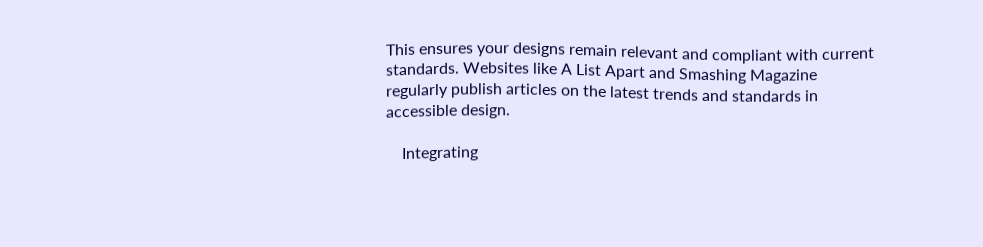This ensures your designs remain relevant and compliant with current standards. Websites like A List Apart and Smashing Magazine regularly publish articles on the latest trends and standards in accessible design.

    Integrating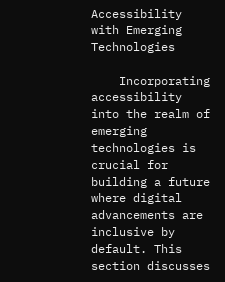Accessibility with Emerging Technologies

    Incorporating accessibility into the realm of emerging technologies is crucial for building a future where digital advancements are inclusive by default. This section discusses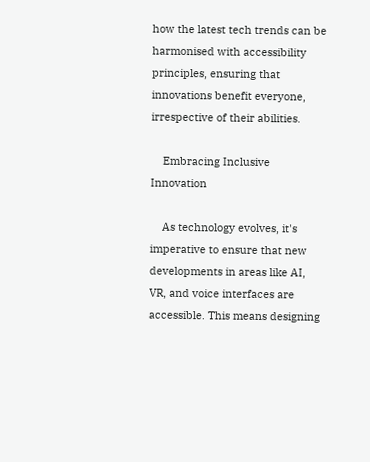how the latest tech trends can be harmonised with accessibility principles, ensuring that innovations benefit everyone, irrespective of their abilities.

    Embracing Inclusive Innovation

    As technology evolves, it's imperative to ensure that new developments in areas like AI, VR, and voice interfaces are accessible. This means designing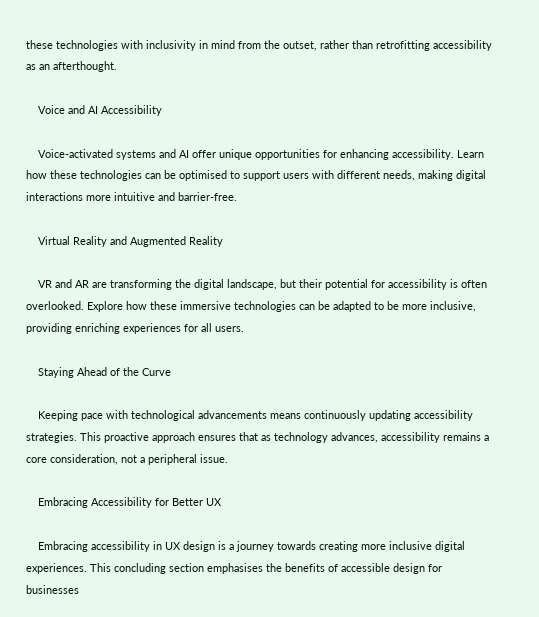these technologies with inclusivity in mind from the outset, rather than retrofitting accessibility as an afterthought.

    Voice and AI Accessibility

    Voice-activated systems and AI offer unique opportunities for enhancing accessibility. Learn how these technologies can be optimised to support users with different needs, making digital interactions more intuitive and barrier-free.

    Virtual Reality and Augmented Reality

    VR and AR are transforming the digital landscape, but their potential for accessibility is often overlooked. Explore how these immersive technologies can be adapted to be more inclusive, providing enriching experiences for all users.

    Staying Ahead of the Curve

    Keeping pace with technological advancements means continuously updating accessibility strategies. This proactive approach ensures that as technology advances, accessibility remains a core consideration, not a peripheral issue.

    Embracing Accessibility for Better UX

    Embracing accessibility in UX design is a journey towards creating more inclusive digital experiences. This concluding section emphasises the benefits of accessible design for businesses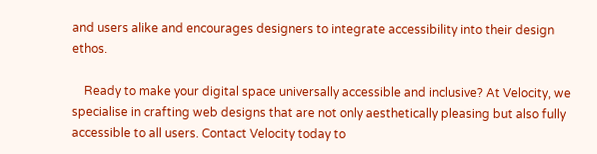and users alike and encourages designers to integrate accessibility into their design ethos.

    Ready to make your digital space universally accessible and inclusive? At Velocity, we specialise in crafting web designs that are not only aesthetically pleasing but also fully accessible to all users. Contact Velocity today to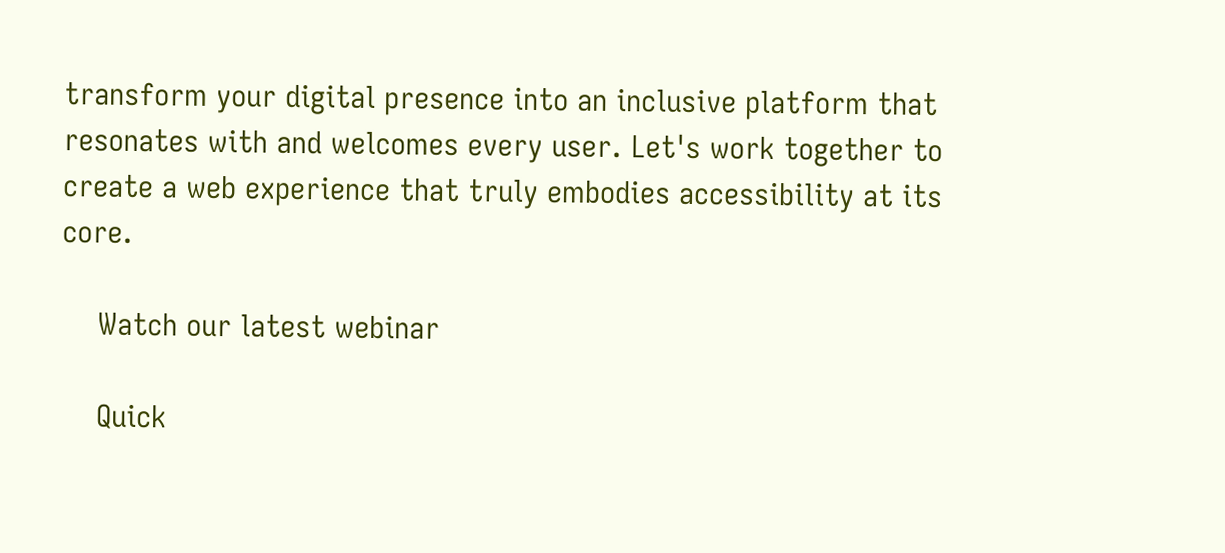transform your digital presence into an inclusive platform that resonates with and welcomes every user. Let's work together to create a web experience that truly embodies accessibility at its core.

    Watch our latest webinar

    Quick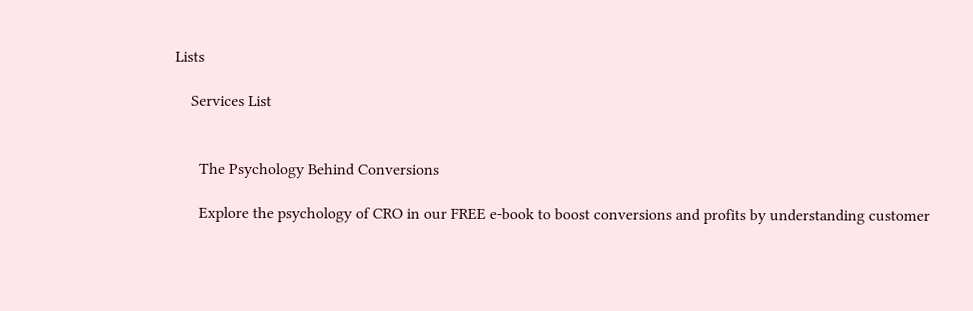Lists

    Services List


      The Psychology Behind Conversions

      Explore the psychology of CRO in our FREE e-book to boost conversions and profits by understanding customer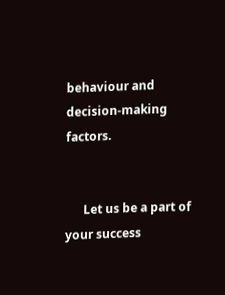behaviour and decision-making factors.


      Let us be a part of your success